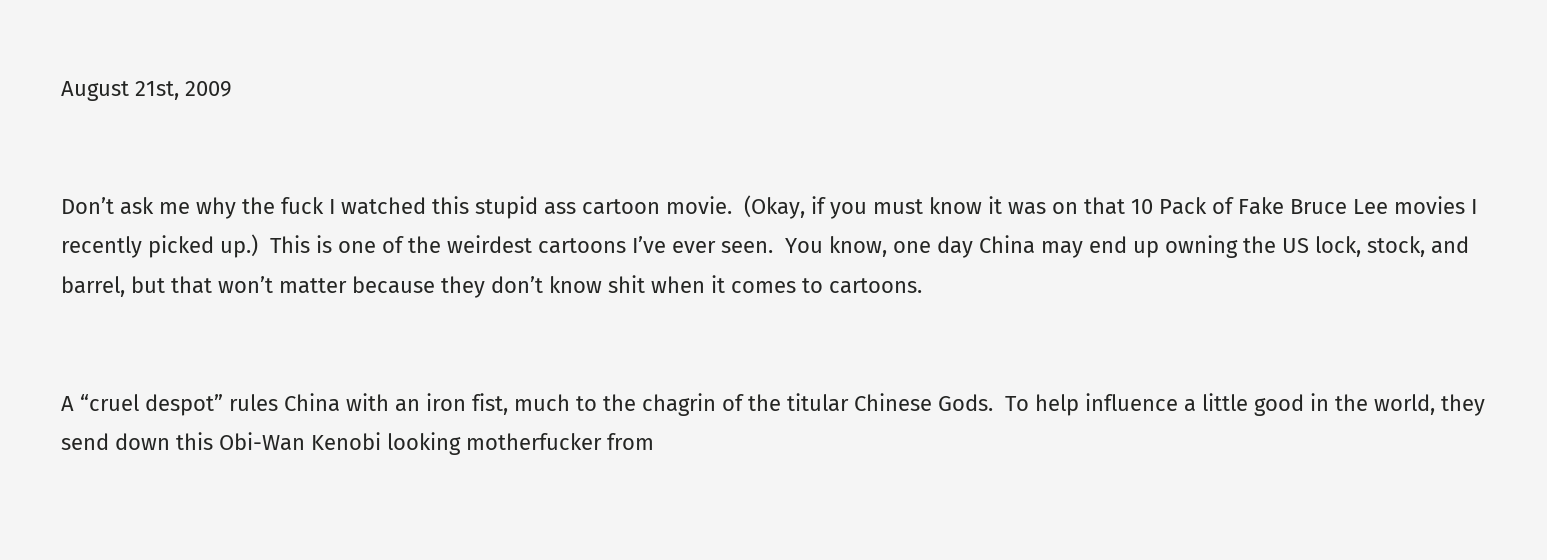August 21st, 2009


Don’t ask me why the fuck I watched this stupid ass cartoon movie.  (Okay, if you must know it was on that 10 Pack of Fake Bruce Lee movies I recently picked up.)  This is one of the weirdest cartoons I’ve ever seen.  You know, one day China may end up owning the US lock, stock, and barrel, but that won’t matter because they don’t know shit when it comes to cartoons.


A “cruel despot” rules China with an iron fist, much to the chagrin of the titular Chinese Gods.  To help influence a little good in the world, they send down this Obi-Wan Kenobi looking motherfucker from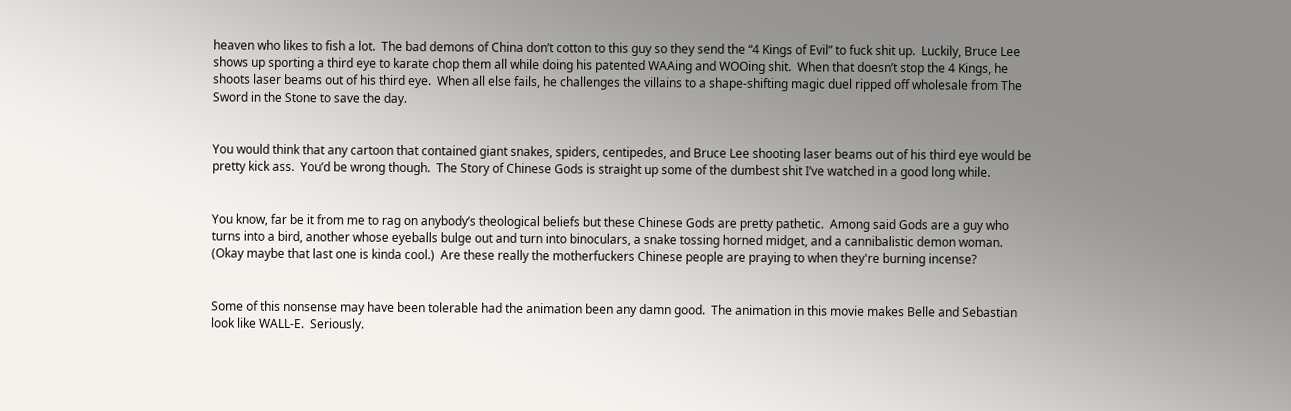heaven who likes to fish a lot.  The bad demons of China don’t cotton to this guy so they send the “4 Kings of Evil” to fuck shit up.  Luckily, Bruce Lee shows up sporting a third eye to karate chop them all while doing his patented WAAing and WOOing shit.  When that doesn’t stop the 4 Kings, he shoots laser beams out of his third eye.  When all else fails, he challenges the villains to a shape-shifting magic duel ripped off wholesale from The Sword in the Stone to save the day.


You would think that any cartoon that contained giant snakes, spiders, centipedes, and Bruce Lee shooting laser beams out of his third eye would be pretty kick ass.  You’d be wrong though.  The Story of Chinese Gods is straight up some of the dumbest shit I’ve watched in a good long while.


You know, far be it from me to rag on anybody’s theological beliefs but these Chinese Gods are pretty pathetic.  Among said Gods are a guy who turns into a bird, another whose eyeballs bulge out and turn into binoculars, a snake tossing horned midget, and a cannibalistic demon woman.  (Okay maybe that last one is kinda cool.)  Are these really the motherfuckers Chinese people are praying to when they're burning incense?


Some of this nonsense may have been tolerable had the animation been any damn good.  The animation in this movie makes Belle and Sebastian look like WALL-E.  Seriously.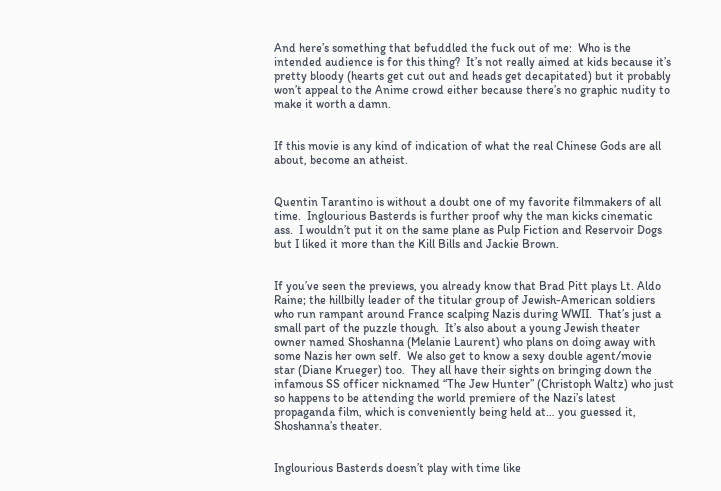And here’s something that befuddled the fuck out of me:  Who is the intended audience is for this thing?  It’s not really aimed at kids because it’s pretty bloody (hearts get cut out and heads get decapitated) but it probably won’t appeal to the Anime crowd either because there’s no graphic nudity to make it worth a damn.


If this movie is any kind of indication of what the real Chinese Gods are all about, become an atheist.


Quentin Tarantino is without a doubt one of my favorite filmmakers of all time.  Inglourious Basterds is further proof why the man kicks cinematic ass.  I wouldn’t put it on the same plane as Pulp Fiction and Reservoir Dogs but I liked it more than the Kill Bills and Jackie Brown.


If you’ve seen the previews, you already know that Brad Pitt plays Lt. Aldo Raine; the hillbilly leader of the titular group of Jewish-American soldiers who run rampant around France scalping Nazis during WWII.  That’s just a small part of the puzzle though.  It’s also about a young Jewish theater owner named Shoshanna (Melanie Laurent) who plans on doing away with some Nazis her own self.  We also get to know a sexy double agent/movie star (Diane Krueger) too.  They all have their sights on bringing down the infamous SS officer nicknamed “The Jew Hunter” (Christoph Waltz) who just so happens to be attending the world premiere of the Nazi’s latest propaganda film, which is conveniently being held at… you guessed it, Shoshanna’s theater.


Inglourious Basterds doesn’t play with time like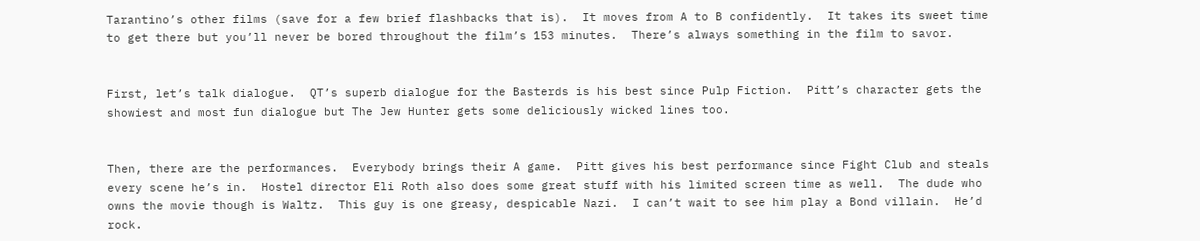Tarantino’s other films (save for a few brief flashbacks that is).  It moves from A to B confidently.  It takes its sweet time to get there but you’ll never be bored throughout the film’s 153 minutes.  There’s always something in the film to savor.


First, let’s talk dialogue.  QT’s superb dialogue for the Basterds is his best since Pulp Fiction.  Pitt’s character gets the showiest and most fun dialogue but The Jew Hunter gets some deliciously wicked lines too.


Then, there are the performances.  Everybody brings their A game.  Pitt gives his best performance since Fight Club and steals every scene he’s in.  Hostel director Eli Roth also does some great stuff with his limited screen time as well.  The dude who owns the movie though is Waltz.  This guy is one greasy, despicable Nazi.  I can’t wait to see him play a Bond villain.  He’d rock.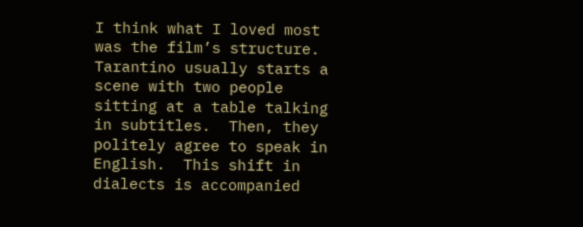I think what I loved most was the film’s structure.  Tarantino usually starts a scene with two people sitting at a table talking in subtitles.  Then, they politely agree to speak in English.  This shift in dialects is accompanied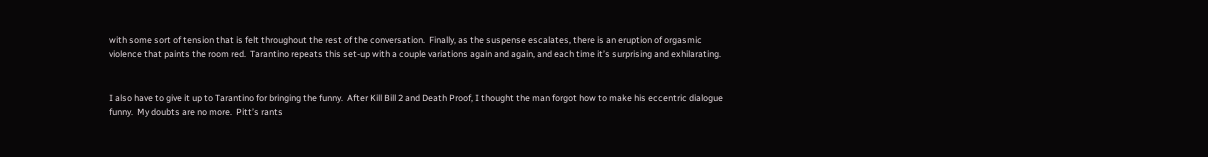with some sort of tension that is felt throughout the rest of the conversation.  Finally, as the suspense escalates, there is an eruption of orgasmic violence that paints the room red.  Tarantino repeats this set-up with a couple variations again and again, and each time it’s surprising and exhilarating.


I also have to give it up to Tarantino for bringing the funny.  After Kill Bill 2 and Death Proof, I thought the man forgot how to make his eccentric dialogue funny.  My doubts are no more.  Pitt’s rants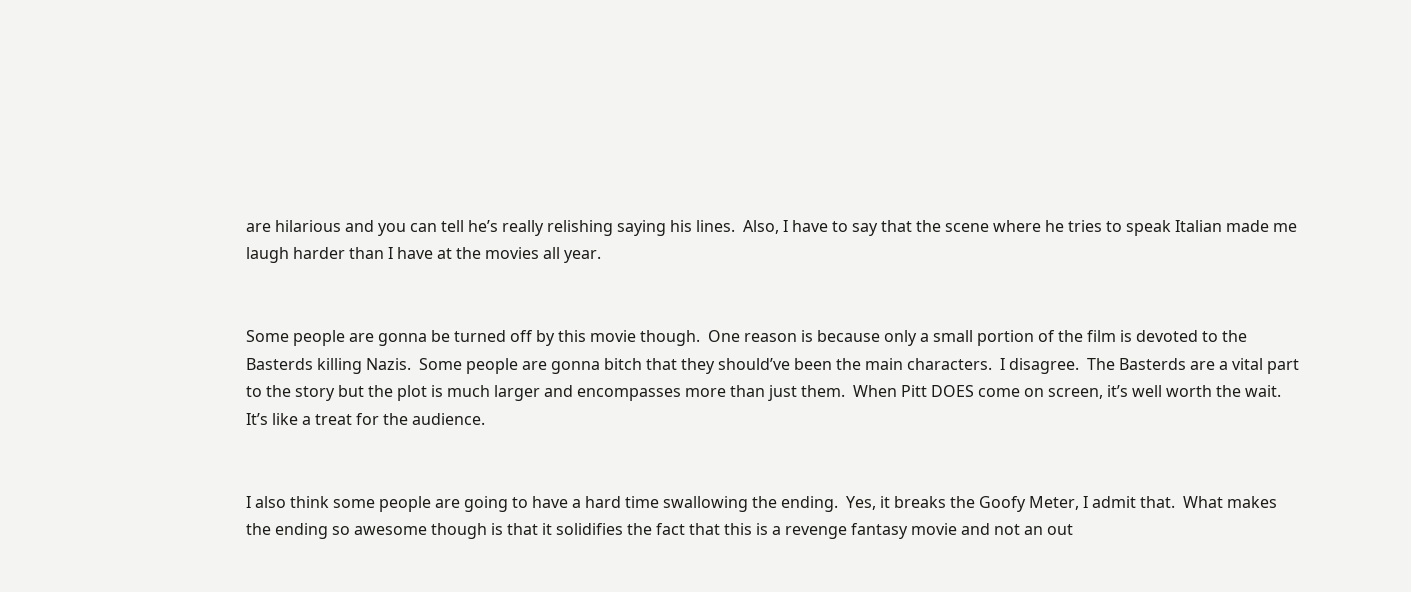are hilarious and you can tell he’s really relishing saying his lines.  Also, I have to say that the scene where he tries to speak Italian made me laugh harder than I have at the movies all year.


Some people are gonna be turned off by this movie though.  One reason is because only a small portion of the film is devoted to the Basterds killing Nazis.  Some people are gonna bitch that they should’ve been the main characters.  I disagree.  The Basterds are a vital part to the story but the plot is much larger and encompasses more than just them.  When Pitt DOES come on screen, it’s well worth the wait.  It’s like a treat for the audience.


I also think some people are going to have a hard time swallowing the ending.  Yes, it breaks the Goofy Meter, I admit that.  What makes the ending so awesome though is that it solidifies the fact that this is a revenge fantasy movie and not an out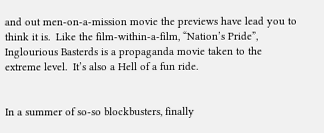and out men-on-a-mission movie the previews have lead you to think it is.  Like the film-within-a-film, “Nation’s Pride”, Inglourious Basterds is a propaganda movie taken to the extreme level.  It’s also a Hell of a fun ride.


In a summer of so-so blockbusters, finally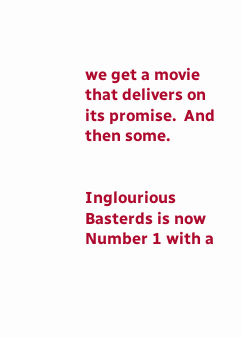we get a movie that delivers on its promise.  And then some.


Inglourious Basterds is now Number 1 with a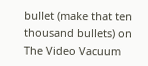bullet (make that ten thousand bullets) on The Video Vacuum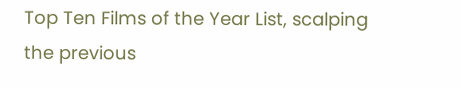Top Ten Films of the Year List, scalping the previous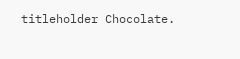titleholder Chocolate.